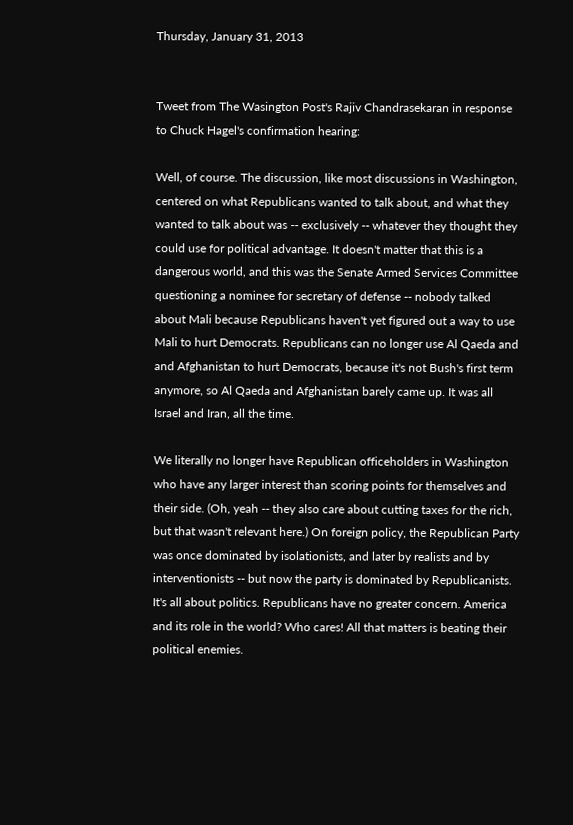Thursday, January 31, 2013


Tweet from The Wasington Post's Rajiv Chandrasekaran in response to Chuck Hagel's confirmation hearing:

Well, of course. The discussion, like most discussions in Washington, centered on what Republicans wanted to talk about, and what they wanted to talk about was -- exclusively -- whatever they thought they could use for political advantage. It doesn't matter that this is a dangerous world, and this was the Senate Armed Services Committee questioning a nominee for secretary of defense -- nobody talked about Mali because Republicans haven't yet figured out a way to use Mali to hurt Democrats. Republicans can no longer use Al Qaeda and and Afghanistan to hurt Democrats, because it's not Bush's first term anymore, so Al Qaeda and Afghanistan barely came up. It was all Israel and Iran, all the time.

We literally no longer have Republican officeholders in Washington who have any larger interest than scoring points for themselves and their side. (Oh, yeah -- they also care about cutting taxes for the rich, but that wasn't relevant here.) On foreign policy, the Republican Party was once dominated by isolationists, and later by realists and by interventionists -- but now the party is dominated by Republicanists. It's all about politics. Republicans have no greater concern. America and its role in the world? Who cares! All that matters is beating their political enemies.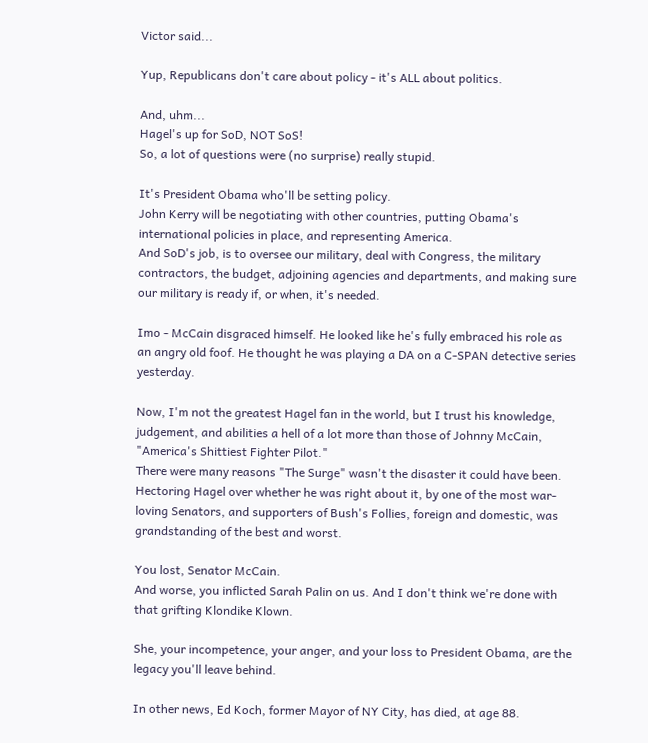Victor said...

Yup, Republicans don't care about policy - it's ALL about politics.

And, uhm...
Hagel's up for SoD, NOT SoS!
So, a lot of questions were (no surprise) really stupid.

It's President Obama who'll be setting policy.
John Kerry will be negotiating with other countries, putting Obama's international policies in place, and representing America.
And SoD's job, is to oversee our military, deal with Congress, the military contractors, the budget, adjoining agencies and departments, and making sure our military is ready if, or when, it's needed.

Imo - McCain disgraced himself. He looked like he's fully embraced his role as an angry old foof. He thought he was playing a DA on a C-SPAN detective series yesterday.

Now, I'm not the greatest Hagel fan in the world, but I trust his knowledge, judgement, and abilities a hell of a lot more than those of Johnny McCain, "America's Shittiest Fighter Pilot."
There were many reasons "The Surge" wasn't the disaster it could have been. Hectoring Hagel over whether he was right about it, by one of the most war-loving Senators, and supporters of Bush's Follies, foreign and domestic, was grandstanding of the best and worst.

You lost, Senator McCain.
And worse, you inflicted Sarah Palin on us. And I don't think we're done with that grifting Klondike Klown.

She, your incompetence, your anger, and your loss to President Obama, are the legacy you'll leave behind.

In other news, Ed Koch, former Mayor of NY City, has died, at age 88.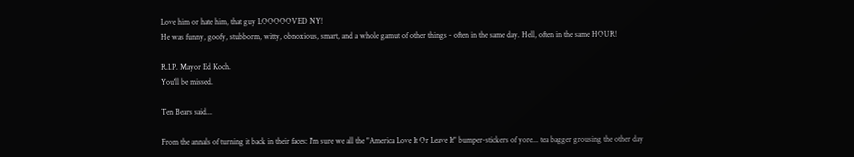Love him or hate him, that guy LOOOOOVED NY!
He was funny, goofy, stubborm, witty, obnoxious, smart, and a whole gamut of other things - often in the same day. Hell, often in the same HOUR!

R.I.P. Mayor Ed Koch.
You'll be missed.

Ten Bears said...

From the annals of turning it back in their faces: I'm sure we all the "America Love It Or Leave It" bumper-stickers of yore... tea bagger grousing the other day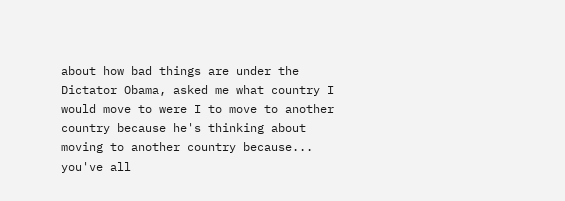about how bad things are under the Dictator Obama, asked me what country I would move to were I to move to another country because he's thinking about moving to another country because... you've all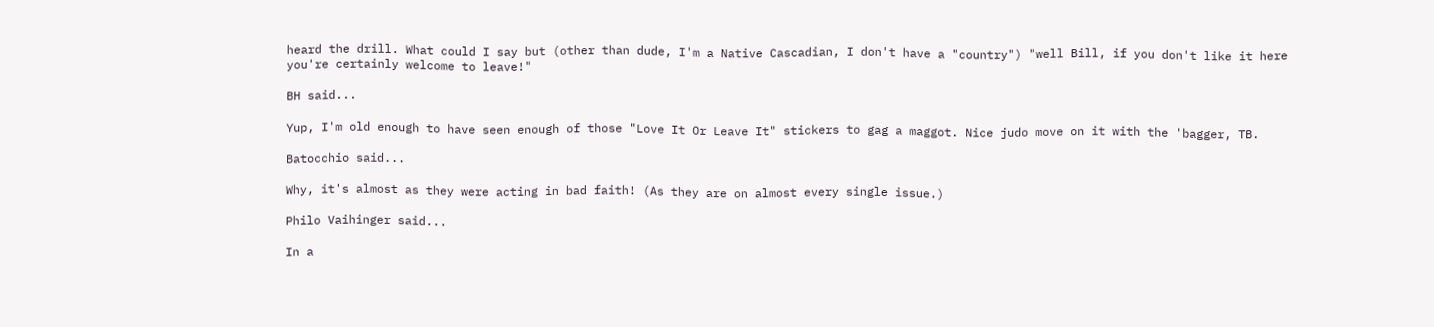heard the drill. What could I say but (other than dude, I'm a Native Cascadian, I don't have a "country") "well Bill, if you don't like it here you're certainly welcome to leave!"

BH said...

Yup, I'm old enough to have seen enough of those "Love It Or Leave It" stickers to gag a maggot. Nice judo move on it with the 'bagger, TB.

Batocchio said...

Why, it's almost as they were acting in bad faith! (As they are on almost every single issue.)

Philo Vaihinger said...

In a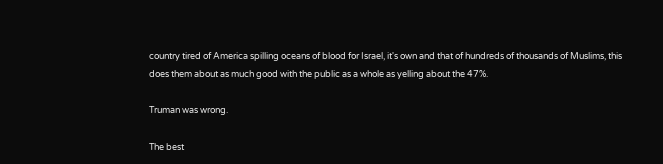country tired of America spilling oceans of blood for Israel, it's own and that of hundreds of thousands of Muslims, this does them about as much good with the public as a whole as yelling about the 47%.

Truman was wrong.

The best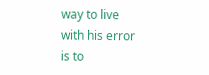way to live with his error is to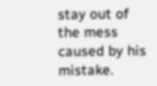stay out of the mess caused by his mistake.